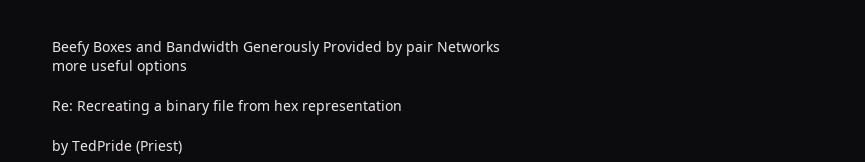Beefy Boxes and Bandwidth Generously Provided by pair Networks
more useful options

Re: Recreating a binary file from hex representation

by TedPride (Priest)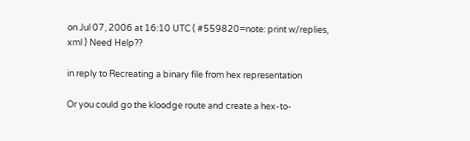on Jul 07, 2006 at 16:10 UTC ( #559820=note: print w/replies, xml ) Need Help??

in reply to Recreating a binary file from hex representation

Or you could go the kloodge route and create a hex-to-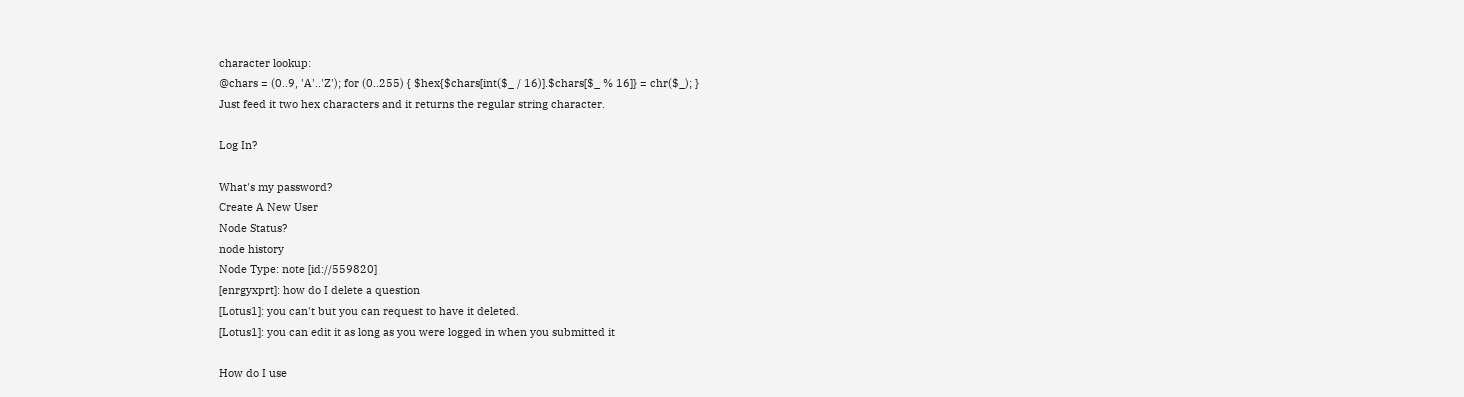character lookup:
@chars = (0..9, 'A'..'Z'); for (0..255) { $hex{$chars[int($_ / 16)].$chars[$_ % 16]} = chr($_); }
Just feed it two hex characters and it returns the regular string character.

Log In?

What's my password?
Create A New User
Node Status?
node history
Node Type: note [id://559820]
[enrgyxprt]: how do I delete a question
[Lotus1]: you can't but you can request to have it deleted.
[Lotus1]: you can edit it as long as you were logged in when you submitted it

How do I use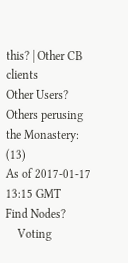this? | Other CB clients
Other Users?
Others perusing the Monastery: (13)
As of 2017-01-17 13:15 GMT
Find Nodes?
    Voting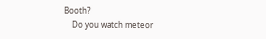Booth?
    Do you watch meteor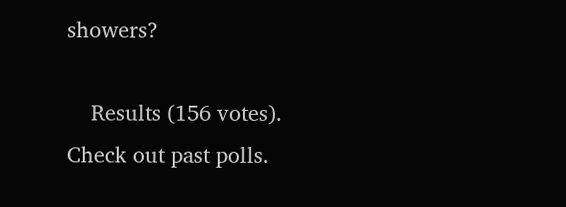showers?

    Results (156 votes). Check out past polls.